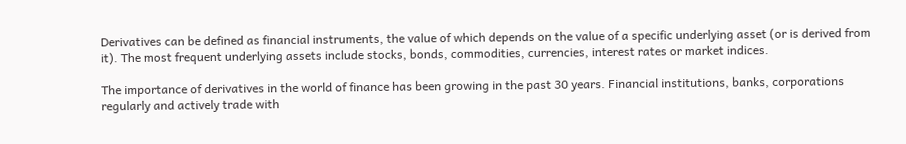Derivatives can be defined as financial instruments, the value of which depends on the value of a specific underlying asset (or is derived from it). The most frequent underlying assets include stocks, bonds, commodities, currencies, interest rates or market indices.

The importance of derivatives in the world of finance has been growing in the past 30 years. Financial institutions, banks, corporations regularly and actively trade with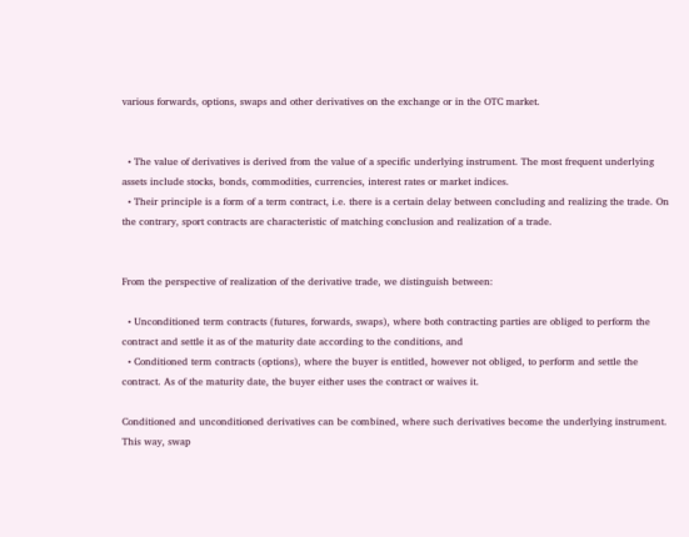various forwards, options, swaps and other derivatives on the exchange or in the OTC market.


  • The value of derivatives is derived from the value of a specific underlying instrument. The most frequent underlying assets include stocks, bonds, commodities, currencies, interest rates or market indices.
  • Their principle is a form of a term contract, i.e. there is a certain delay between concluding and realizing the trade. On the contrary, sport contracts are characteristic of matching conclusion and realization of a trade.


From the perspective of realization of the derivative trade, we distinguish between:

  • Unconditioned term contracts (futures, forwards, swaps), where both contracting parties are obliged to perform the contract and settle it as of the maturity date according to the conditions, and
  • Conditioned term contracts (options), where the buyer is entitled, however not obliged, to perform and settle the contract. As of the maturity date, the buyer either uses the contract or waives it.

Conditioned and unconditioned derivatives can be combined, where such derivatives become the underlying instrument. This way, swap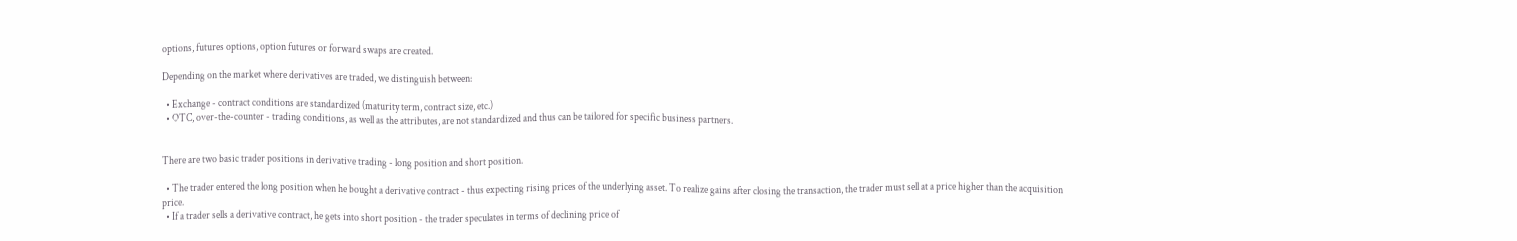options, futures options, option futures or forward swaps are created.

Depending on the market where derivatives are traded, we distinguish between:

  • Exchange - contract conditions are standardized (maturity term, contract size, etc.)
  • OTC, over-the-counter - trading conditions, as well as the attributes, are not standardized and thus can be tailored for specific business partners.


There are two basic trader positions in derivative trading - long position and short position.

  • The trader entered the long position when he bought a derivative contract - thus expecting rising prices of the underlying asset. To realize gains after closing the transaction, the trader must sell at a price higher than the acquisition price.
  • If a trader sells a derivative contract, he gets into short position - the trader speculates in terms of declining price of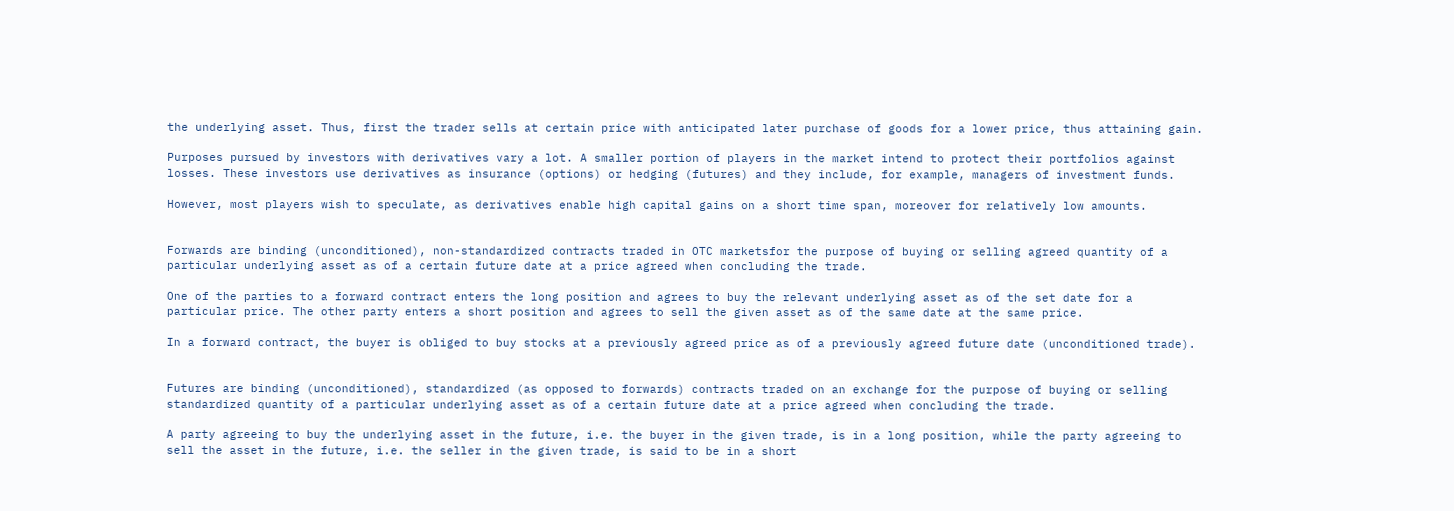the underlying asset. Thus, first the trader sells at certain price with anticipated later purchase of goods for a lower price, thus attaining gain.

Purposes pursued by investors with derivatives vary a lot. A smaller portion of players in the market intend to protect their portfolios against losses. These investors use derivatives as insurance (options) or hedging (futures) and they include, for example, managers of investment funds.

However, most players wish to speculate, as derivatives enable high capital gains on a short time span, moreover for relatively low amounts.


Forwards are binding (unconditioned), non-standardized contracts traded in OTC marketsfor the purpose of buying or selling agreed quantity of a particular underlying asset as of a certain future date at a price agreed when concluding the trade.

One of the parties to a forward contract enters the long position and agrees to buy the relevant underlying asset as of the set date for a particular price. The other party enters a short position and agrees to sell the given asset as of the same date at the same price.

In a forward contract, the buyer is obliged to buy stocks at a previously agreed price as of a previously agreed future date (unconditioned trade).


Futures are binding (unconditioned), standardized (as opposed to forwards) contracts traded on an exchange for the purpose of buying or selling standardized quantity of a particular underlying asset as of a certain future date at a price agreed when concluding the trade.

A party agreeing to buy the underlying asset in the future, i.e. the buyer in the given trade, is in a long position, while the party agreeing to sell the asset in the future, i.e. the seller in the given trade, is said to be in a short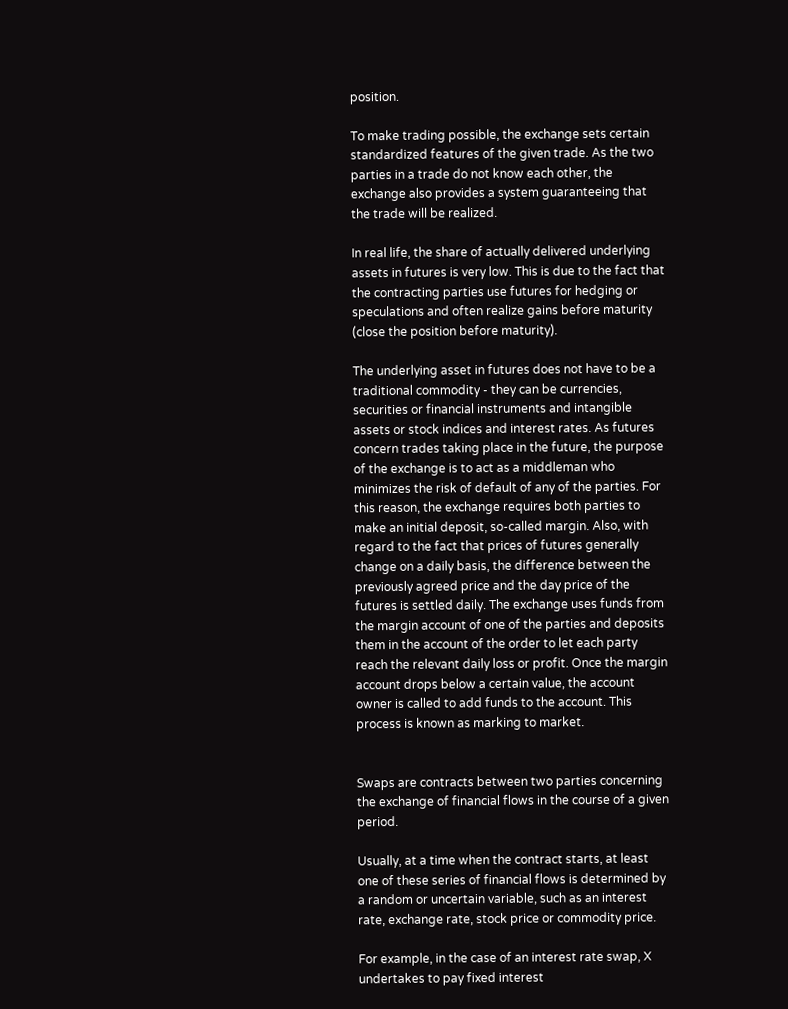position.

To make trading possible, the exchange sets certain standardized features of the given trade. As the two parties in a trade do not know each other, the exchange also provides a system guaranteeing that the trade will be realized.

In real life, the share of actually delivered underlying assets in futures is very low. This is due to the fact that the contracting parties use futures for hedging or speculations and often realize gains before maturity (close the position before maturity).

The underlying asset in futures does not have to be a traditional commodity - they can be currencies, securities or financial instruments and intangible assets or stock indices and interest rates. As futures concern trades taking place in the future, the purpose of the exchange is to act as a middleman who minimizes the risk of default of any of the parties. For this reason, the exchange requires both parties to make an initial deposit, so-called margin. Also, with regard to the fact that prices of futures generally change on a daily basis, the difference between the previously agreed price and the day price of the futures is settled daily. The exchange uses funds from the margin account of one of the parties and deposits them in the account of the order to let each party reach the relevant daily loss or profit. Once the margin account drops below a certain value, the account owner is called to add funds to the account. This process is known as marking to market.


Swaps are contracts between two parties concerning the exchange of financial flows in the course of a given period.

Usually, at a time when the contract starts, at least one of these series of financial flows is determined by a random or uncertain variable, such as an interest rate, exchange rate, stock price or commodity price.

For example, in the case of an interest rate swap, X undertakes to pay fixed interest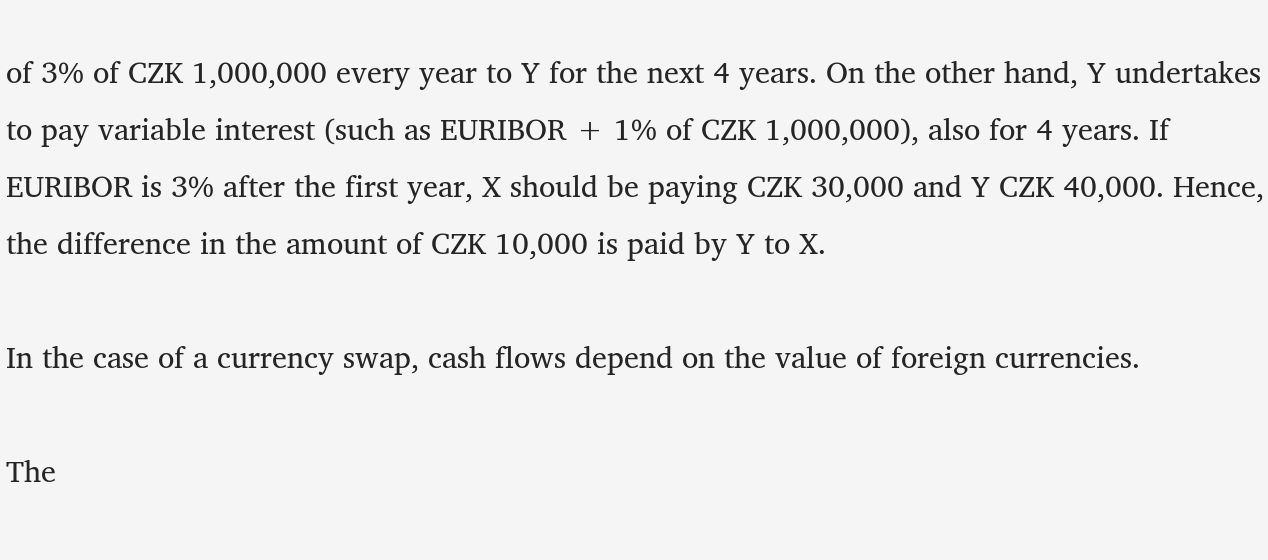of 3% of CZK 1,000,000 every year to Y for the next 4 years. On the other hand, Y undertakes to pay variable interest (such as EURIBOR + 1% of CZK 1,000,000), also for 4 years. If EURIBOR is 3% after the first year, X should be paying CZK 30,000 and Y CZK 40,000. Hence, the difference in the amount of CZK 10,000 is paid by Y to X.

In the case of a currency swap, cash flows depend on the value of foreign currencies.

The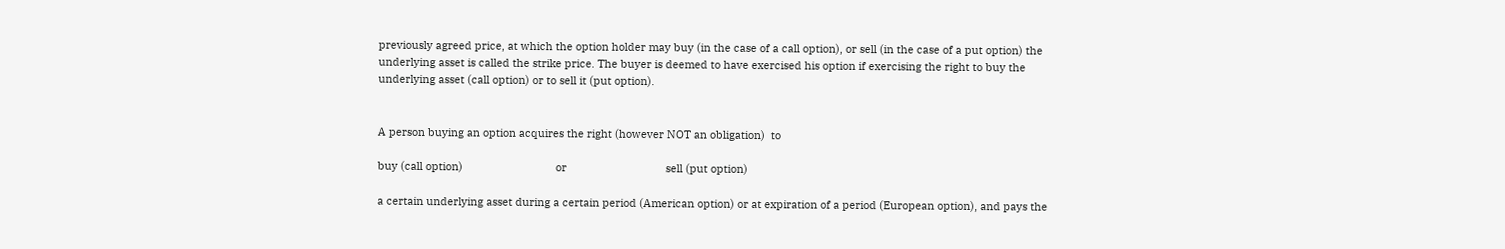previously agreed price, at which the option holder may buy (in the case of a call option), or sell (in the case of a put option) the underlying asset is called the strike price. The buyer is deemed to have exercised his option if exercising the right to buy the underlying asset (call option) or to sell it (put option).


A person buying an option acquires the right (however NOT an obligation)  to

buy (call option)                               or                                 sell (put option)

a certain underlying asset during a certain period (American option) or at expiration of a period (European option), and pays the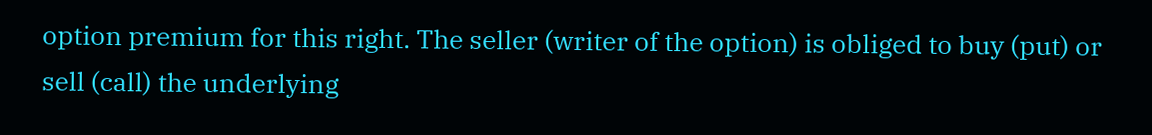option premium for this right. The seller (writer of the option) is obliged to buy (put) or sell (call) the underlying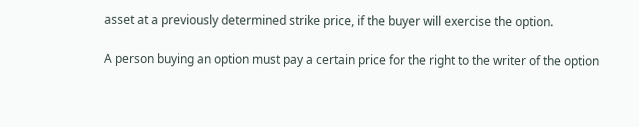asset at a previously determined strike price, if the buyer will exercise the option.

A person buying an option must pay a certain price for the right to the writer of the option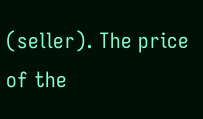(seller). The price of the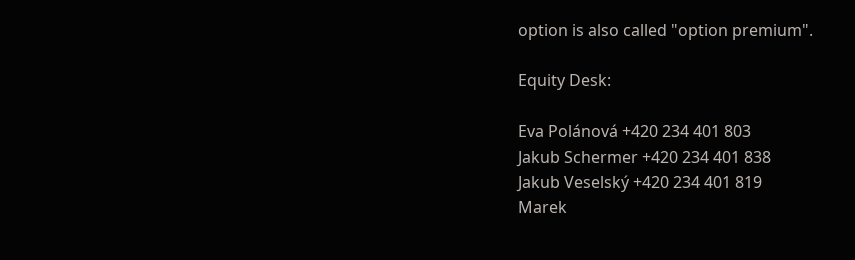option is also called "option premium".

Equity Desk:

Eva Polánová +420 234 401 803
Jakub Schermer +420 234 401 838
Jakub Veselský +420 234 401 819
Marek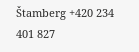Štamberg +420 234 401 827